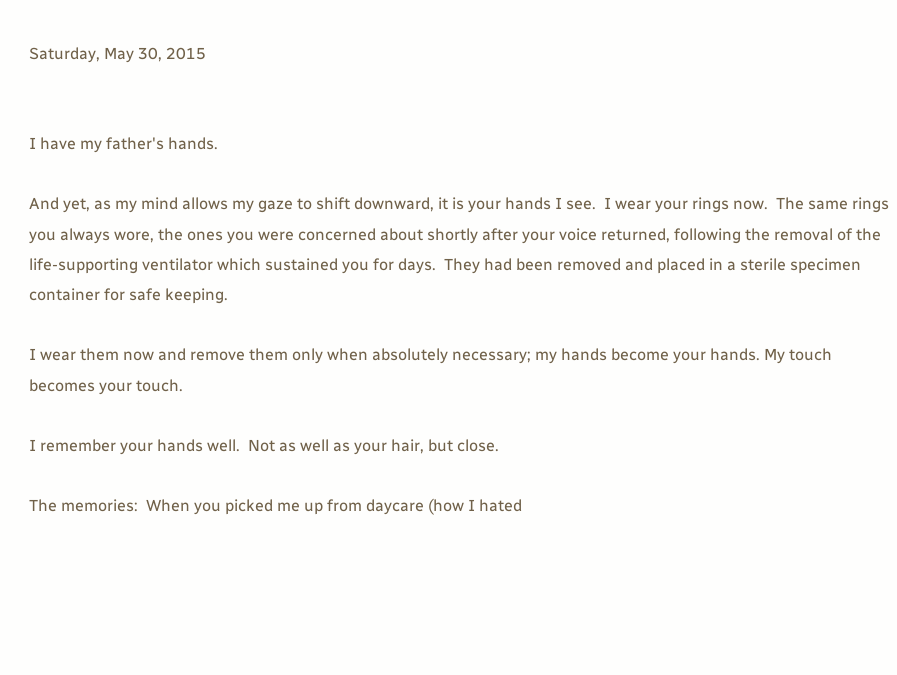Saturday, May 30, 2015


I have my father's hands.

And yet, as my mind allows my gaze to shift downward, it is your hands I see.  I wear your rings now.  The same rings you always wore, the ones you were concerned about shortly after your voice returned, following the removal of the life-supporting ventilator which sustained you for days.  They had been removed and placed in a sterile specimen container for safe keeping.

I wear them now and remove them only when absolutely necessary; my hands become your hands. My touch becomes your touch.

I remember your hands well.  Not as well as your hair, but close.

The memories:  When you picked me up from daycare (how I hated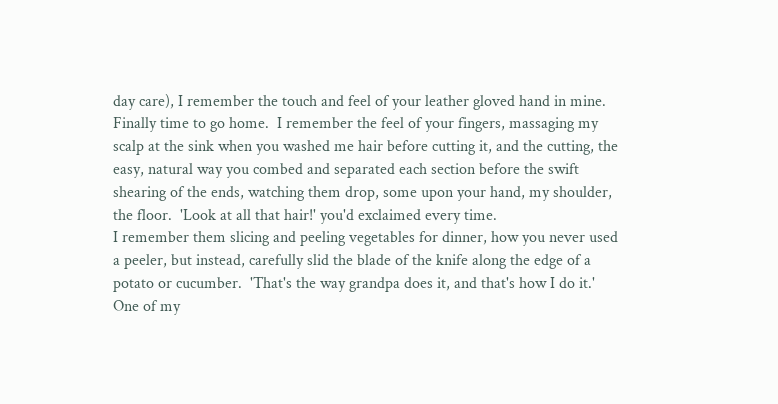day care), I remember the touch and feel of your leather gloved hand in mine.  Finally time to go home.  I remember the feel of your fingers, massaging my scalp at the sink when you washed me hair before cutting it, and the cutting, the easy, natural way you combed and separated each section before the swift shearing of the ends, watching them drop, some upon your hand, my shoulder, the floor.  'Look at all that hair!' you'd exclaimed every time.
I remember them slicing and peeling vegetables for dinner, how you never used a peeler, but instead, carefully slid the blade of the knife along the edge of a potato or cucumber.  'That's the way grandpa does it, and that's how I do it.'
One of my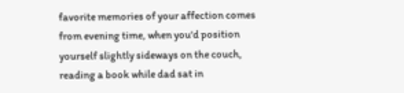favorite memories of your affection comes from evening time, when you'd position yourself slightly sideways on the couch, reading a book while dad sat in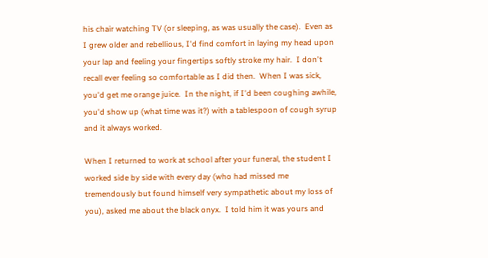his chair watching TV (or sleeping, as was usually the case).  Even as I grew older and rebellious, I'd find comfort in laying my head upon your lap and feeling your fingertips softly stroke my hair.  I don't recall ever feeling so comfortable as I did then.  When I was sick, you'd get me orange juice.  In the night, if I'd been coughing awhile, you'd show up (what time was it?) with a tablespoon of cough syrup and it always worked.

When I returned to work at school after your funeral, the student I worked side by side with every day (who had missed me tremendously but found himself very sympathetic about my loss of you), asked me about the black onyx.  I told him it was yours and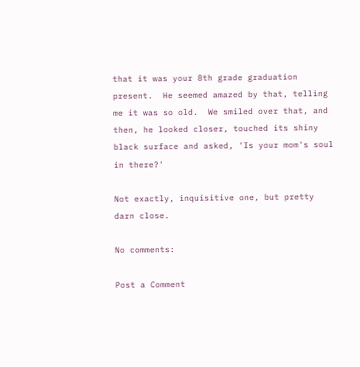that it was your 8th grade graduation present.  He seemed amazed by that, telling me it was so old.  We smiled over that, and then, he looked closer, touched its shiny black surface and asked, 'Is your mom's soul in there?'

Not exactly, inquisitive one, but pretty darn close.

No comments:

Post a Comment